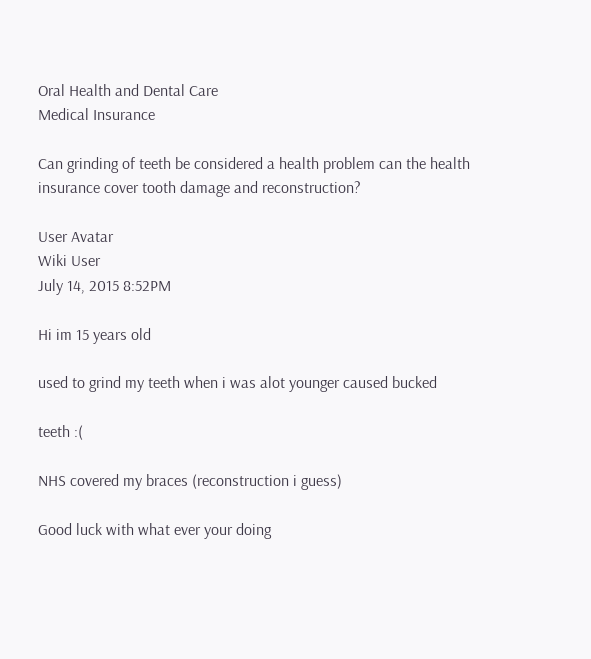Oral Health and Dental Care
Medical Insurance

Can grinding of teeth be considered a health problem can the health insurance cover tooth damage and reconstruction?

User Avatar
Wiki User
July 14, 2015 8:52PM

Hi im 15 years old

used to grind my teeth when i was alot younger caused bucked

teeth :(

NHS covered my braces (reconstruction i guess)

Good luck with what ever your doing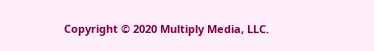Copyright © 2020 Multiply Media, LLC.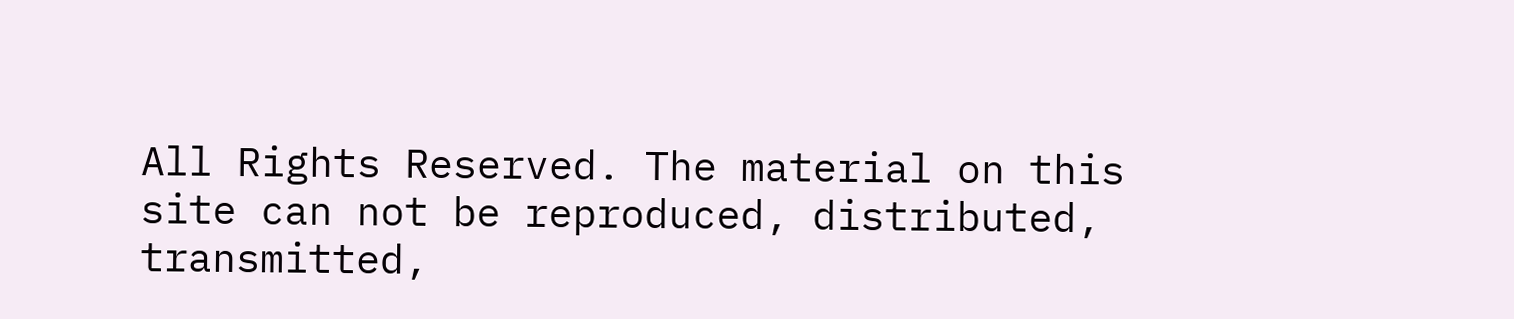All Rights Reserved. The material on this site can not be reproduced, distributed, transmitted,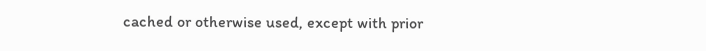cached or otherwise used, except with prior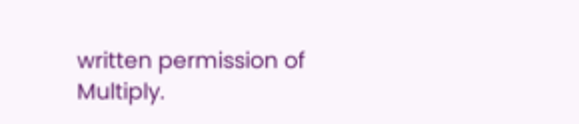written permission of Multiply.